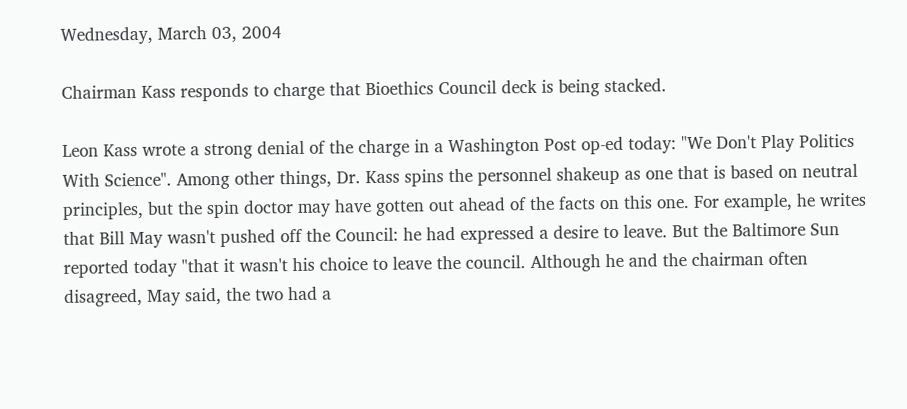Wednesday, March 03, 2004

Chairman Kass responds to charge that Bioethics Council deck is being stacked.

Leon Kass wrote a strong denial of the charge in a Washington Post op-ed today: "We Don't Play Politics With Science". Among other things, Dr. Kass spins the personnel shakeup as one that is based on neutral principles, but the spin doctor may have gotten out ahead of the facts on this one. For example, he writes that Bill May wasn't pushed off the Council: he had expressed a desire to leave. But the Baltimore Sun reported today "that it wasn't his choice to leave the council. Although he and the chairman often disagreed, May said, the two had a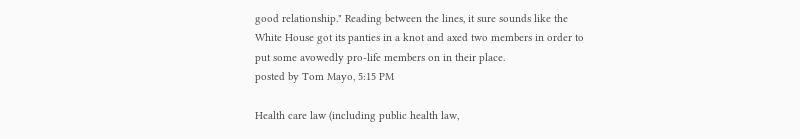good relationship." Reading between the lines, it sure sounds like the White House got its panties in a knot and axed two members in order to put some avowedly pro-life members on in their place.
posted by Tom Mayo, 5:15 PM

Health care law (including public health law,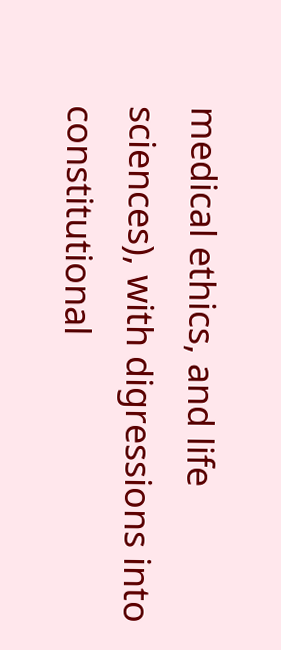medical ethics, and life sciences), with digressions into constitutional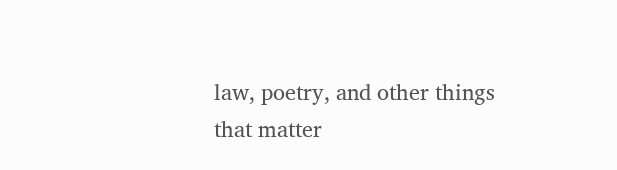law, poetry, and other things that matter